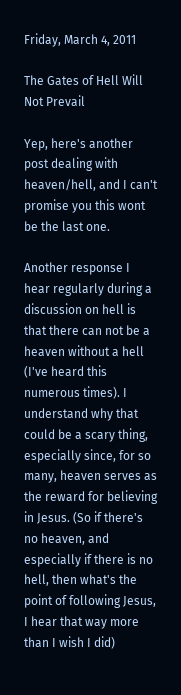Friday, March 4, 2011

The Gates of Hell Will Not Prevail

Yep, here's another post dealing with heaven/hell, and I can't promise you this wont be the last one.

Another response I hear regularly during a discussion on hell is that there can not be a heaven without a hell (I've heard this numerous times). I understand why that could be a scary thing, especially since, for so many, heaven serves as the reward for believing in Jesus. (So if there's no heaven, and especially if there is no hell, then what's the point of following Jesus, I hear that way more than I wish I did)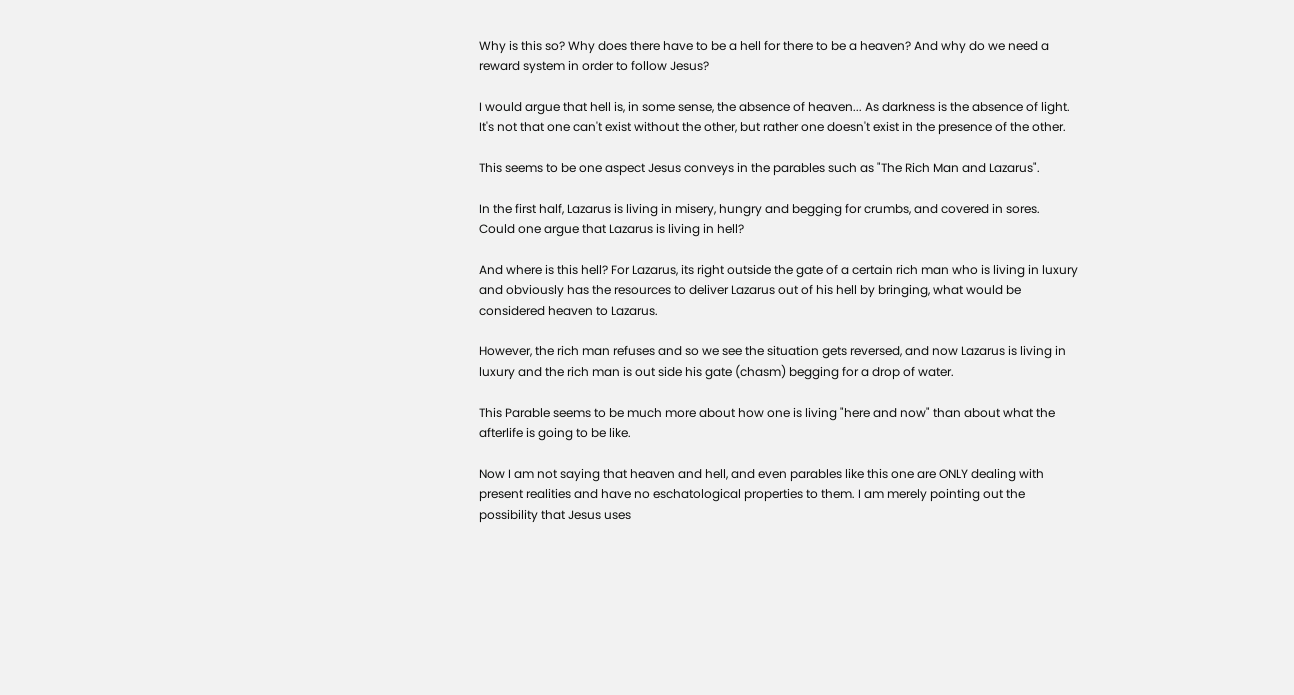Why is this so? Why does there have to be a hell for there to be a heaven? And why do we need a reward system in order to follow Jesus?

I would argue that hell is, in some sense, the absence of heaven... As darkness is the absence of light. It's not that one can't exist without the other, but rather one doesn't exist in the presence of the other.

This seems to be one aspect Jesus conveys in the parables such as "The Rich Man and Lazarus".

In the first half, Lazarus is living in misery, hungry and begging for crumbs, and covered in sores. Could one argue that Lazarus is living in hell?

And where is this hell? For Lazarus, its right outside the gate of a certain rich man who is living in luxury and obviously has the resources to deliver Lazarus out of his hell by bringing, what would be considered heaven to Lazarus.

However, the rich man refuses and so we see the situation gets reversed, and now Lazarus is living in luxury and the rich man is out side his gate (chasm) begging for a drop of water.

This Parable seems to be much more about how one is living "here and now" than about what the afterlife is going to be like.

Now I am not saying that heaven and hell, and even parables like this one are ONLY dealing with present realities and have no eschatological properties to them. I am merely pointing out the possibility that Jesus uses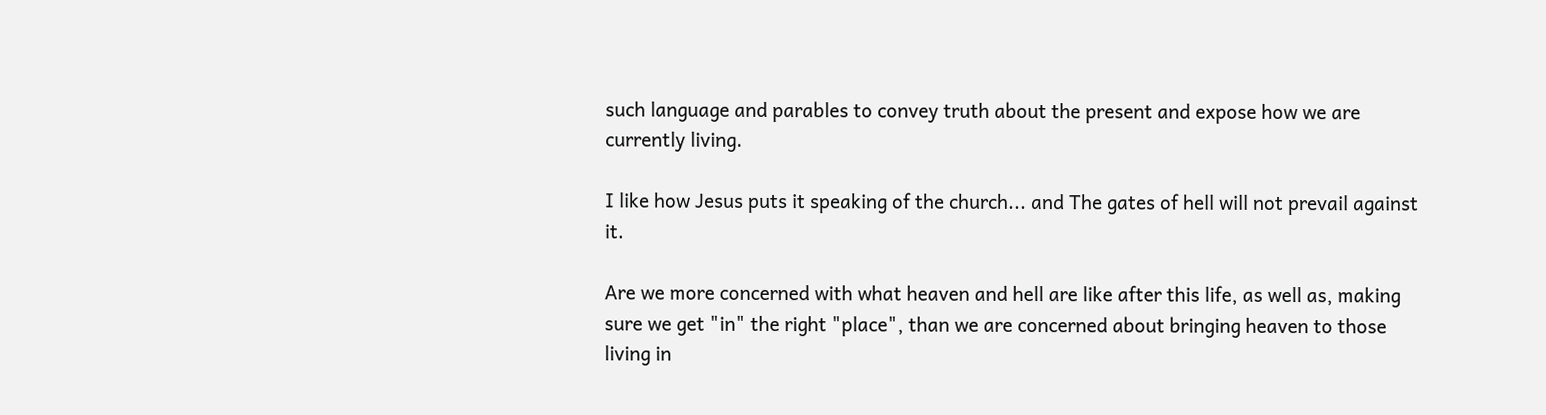such language and parables to convey truth about the present and expose how we are currently living.

I like how Jesus puts it speaking of the church... and The gates of hell will not prevail against it.

Are we more concerned with what heaven and hell are like after this life, as well as, making sure we get "in" the right "place", than we are concerned about bringing heaven to those living in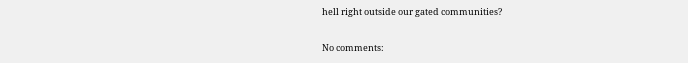hell right outside our gated communities?

No comments: